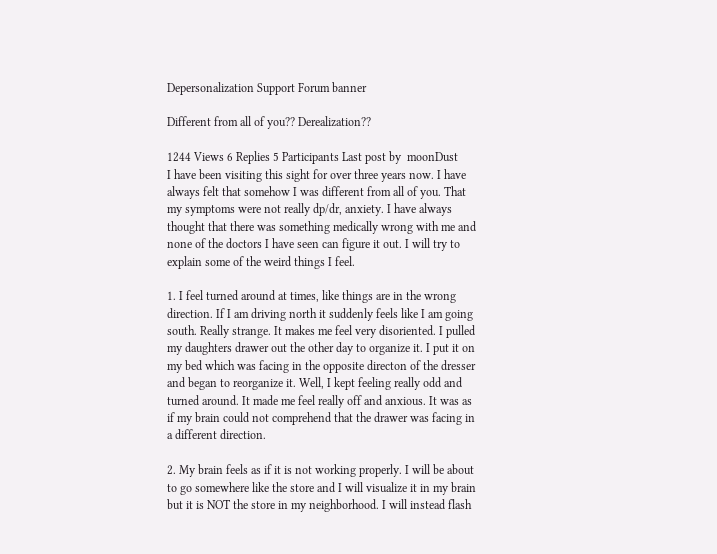Depersonalization Support Forum banner

Different from all of you?? Derealization??

1244 Views 6 Replies 5 Participants Last post by  moonDust
I have been visiting this sight for over three years now. I have always felt that somehow I was different from all of you. That my symptoms were not really dp/dr, anxiety. I have always thought that there was something medically wrong with me and none of the doctors I have seen can figure it out. I will try to explain some of the weird things I feel.

1. I feel turned around at times, like things are in the wrong direction. If I am driving north it suddenly feels like I am going south. Really strange. It makes me feel very disoriented. I pulled my daughters drawer out the other day to organize it. I put it on my bed which was facing in the opposite directon of the dresser and began to reorganize it. Well, I kept feeling really odd and turned around. It made me feel really off and anxious. It was as if my brain could not comprehend that the drawer was facing in a different direction.

2. My brain feels as if it is not working properly. I will be about to go somewhere like the store and I will visualize it in my brain but it is NOT the store in my neighborhood. I will instead flash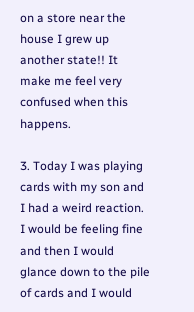on a store near the house I grew up another state!! It make me feel very confused when this happens.

3. Today I was playing cards with my son and I had a weird reaction. I would be feeling fine and then I would glance down to the pile of cards and I would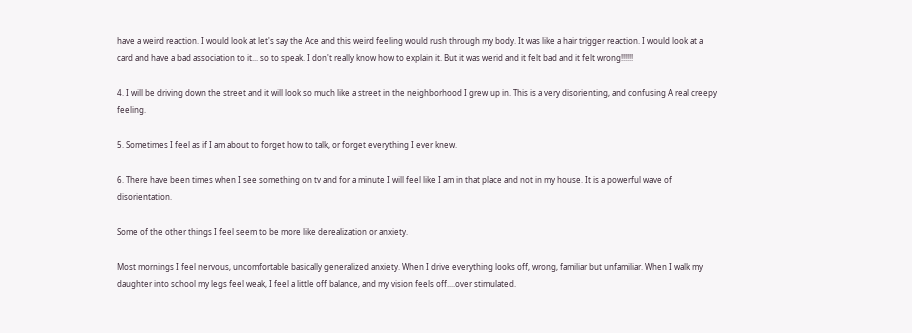have a weird reaction. I would look at let's say the Ace and this weird feeling would rush through my body. It was like a hair trigger reaction. I would look at a card and have a bad association to it... so to speak. I don't really know how to explain it. But it was werid and it felt bad and it felt wrong!!!!!!

4. I will be driving down the street and it will look so much like a street in the neighborhood I grew up in. This is a very disorienting, and confusing A real creepy feeling.

5. Sometimes I feel as if I am about to forget how to talk, or forget everything I ever knew.

6. There have been times when I see something on tv and for a minute I will feel like I am in that place and not in my house. It is a powerful wave of disorientation.

Some of the other things I feel seem to be more like derealization or anxiety.

Most mornings I feel nervous, uncomfortable basically generalized anxiety. When I drive everything looks off, wrong, familiar but unfamiliar. When I walk my daughter into school my legs feel weak, I feel a little off balance, and my vision feels off....over stimulated.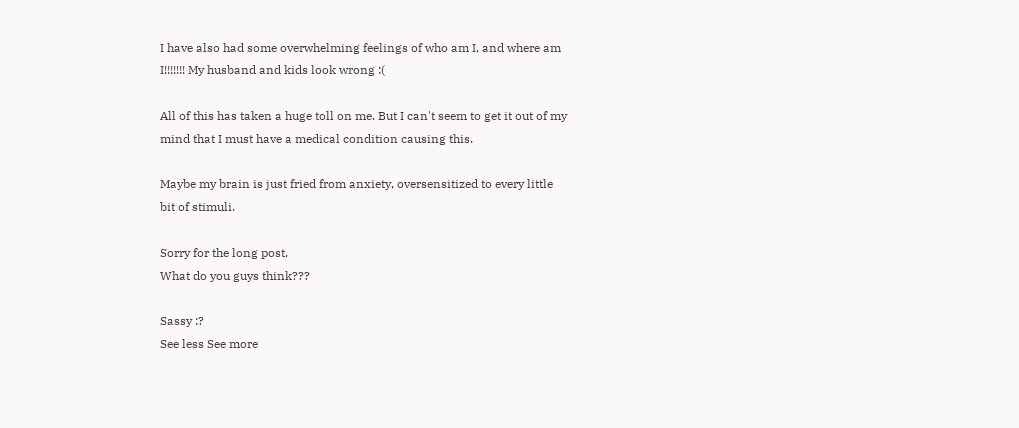I have also had some overwhelming feelings of who am I, and where am I!!!!!!! My husband and kids look wrong :(

All of this has taken a huge toll on me. But I can't seem to get it out of my mind that I must have a medical condition causing this.

Maybe my brain is just fried from anxiety, oversensitized to every little bit of stimuli.

Sorry for the long post.
What do you guys think???

Sassy :?
See less See more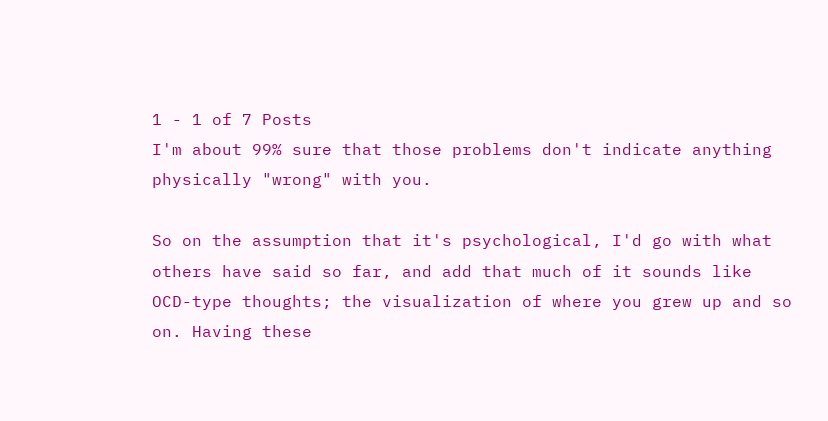1 - 1 of 7 Posts
I'm about 99% sure that those problems don't indicate anything physically "wrong" with you.

So on the assumption that it's psychological, I'd go with what others have said so far, and add that much of it sounds like OCD-type thoughts; the visualization of where you grew up and so on. Having these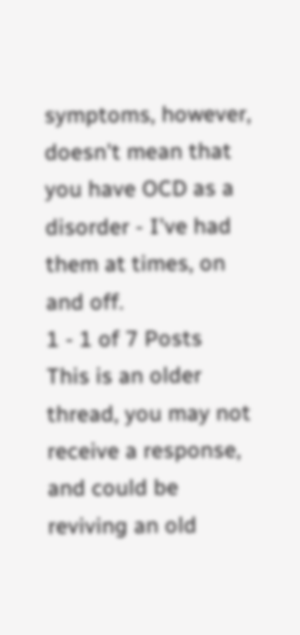symptoms, however, doesn't mean that you have OCD as a disorder - I've had them at times, on and off.
1 - 1 of 7 Posts
This is an older thread, you may not receive a response, and could be reviving an old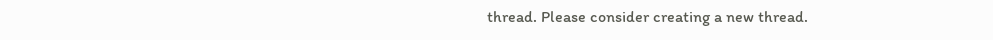thread. Please consider creating a new thread.